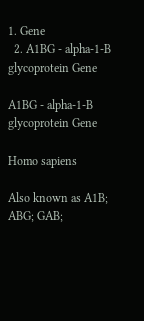1. Gene
  2. A1BG - alpha-1-B glycoprotein Gene

A1BG - alpha-1-B glycoprotein Gene

Homo sapiens

Also known as A1B; ABG; GAB;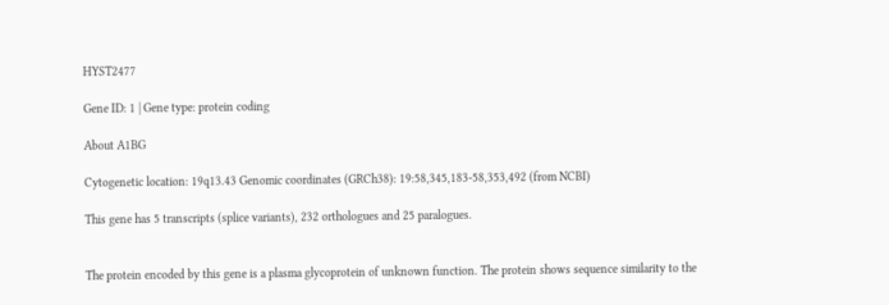HYST2477

Gene ID: 1 | Gene type: protein coding

About A1BG

Cytogenetic location: 19q13.43 Genomic coordinates (GRCh38): 19:58,345,183-58,353,492 (from NCBI)

This gene has 5 transcripts (splice variants), 232 orthologues and 25 paralogues.


The protein encoded by this gene is a plasma glycoprotein of unknown function. The protein shows sequence similarity to the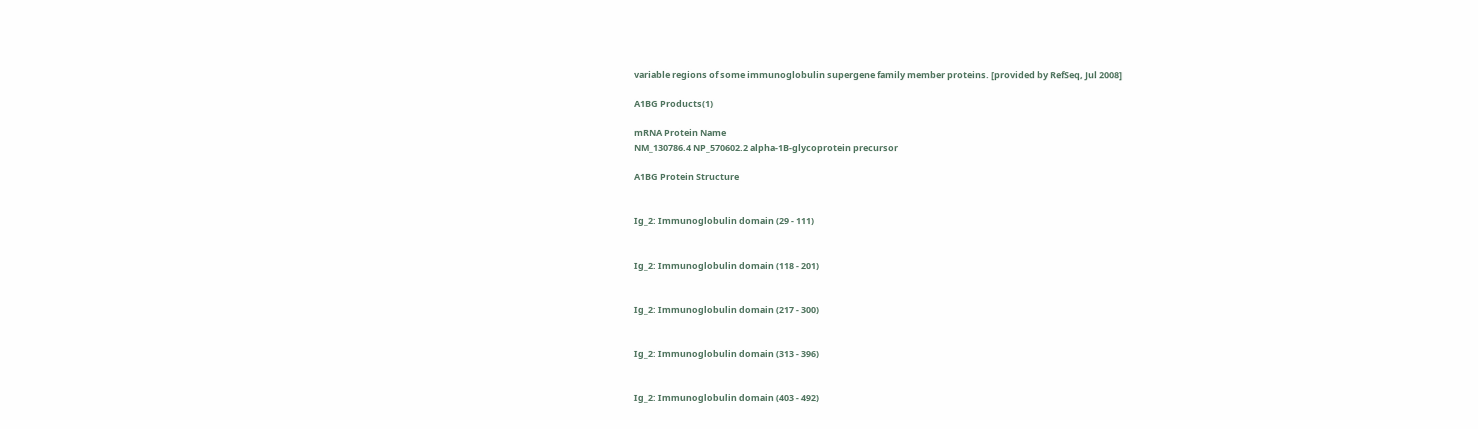variable regions of some immunoglobulin supergene family member proteins. [provided by RefSeq, Jul 2008]

A1BG Products(1)

mRNA Protein Name
NM_130786.4 NP_570602.2 alpha-1B-glycoprotein precursor

A1BG Protein Structure


Ig_2: Immunoglobulin domain (29 - 111)


Ig_2: Immunoglobulin domain (118 - 201)


Ig_2: Immunoglobulin domain (217 - 300)


Ig_2: Immunoglobulin domain (313 - 396)


Ig_2: Immunoglobulin domain (403 - 492)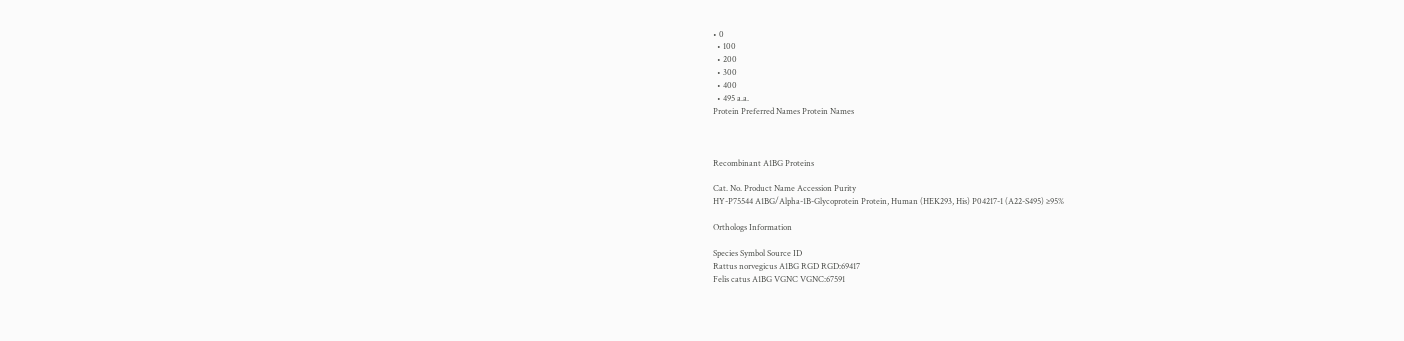• 0
  • 100
  • 200
  • 300
  • 400
  • 495 a.a.
Protein Preferred Names Protein Names



Recombinant A1BG Proteins

Cat. No. Product Name Accession Purity
HY-P75544 A1BG/Alpha-1B-Glycoprotein Protein, Human (HEK293, His) P04217-1 (A22-S495) ≥95%

Orthologs Information

Species Symbol Source ID
Rattus norvegicus A1BG RGD RGD:69417
Felis catus A1BG VGNC VGNC:67591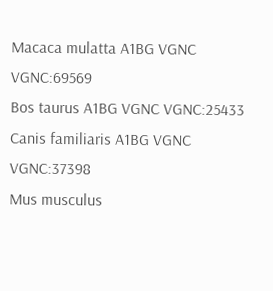Macaca mulatta A1BG VGNC VGNC:69569
Bos taurus A1BG VGNC VGNC:25433
Canis familiaris A1BG VGNC VGNC:37398
Mus musculus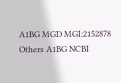A1BG MGD MGI:2152878
Others A1BG NCBI